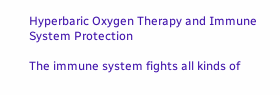Hyperbaric Oxygen Therapy and Immune System Protection

The immune system fights all kinds of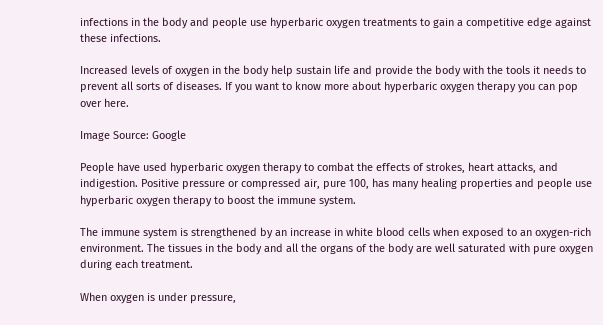infections in the body and people use hyperbaric oxygen treatments to gain a competitive edge against these infections.

Increased levels of oxygen in the body help sustain life and provide the body with the tools it needs to prevent all sorts of diseases. If you want to know more about hyperbaric oxygen therapy you can pop over here.

Image Source: Google

People have used hyperbaric oxygen therapy to combat the effects of strokes, heart attacks, and indigestion. Positive pressure or compressed air, pure 100, has many healing properties and people use hyperbaric oxygen therapy to boost the immune system.

The immune system is strengthened by an increase in white blood cells when exposed to an oxygen-rich environment. The tissues in the body and all the organs of the body are well saturated with pure oxygen during each treatment.

When oxygen is under pressure,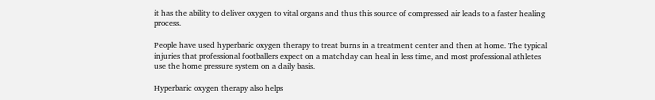it has the ability to deliver oxygen to vital organs and thus this source of compressed air leads to a faster healing process.

People have used hyperbaric oxygen therapy to treat burns in a treatment center and then at home. The typical injuries that professional footballers expect on a matchday can heal in less time, and most professional athletes use the home pressure system on a daily basis.

Hyperbaric oxygen therapy also helps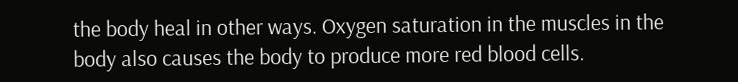the body heal in other ways. Oxygen saturation in the muscles in the body also causes the body to produce more red blood cells.